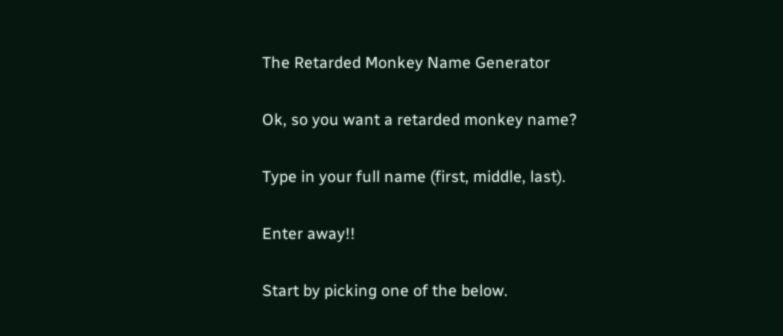The Retarded Monkey Name Generator

Ok, so you want a retarded monkey name?

Type in your full name (first, middle, last).

Enter away!!

Start by picking one of the below.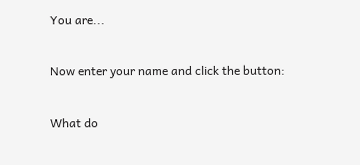You are...

Now enter your name and click the button:

What do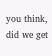you think, did we get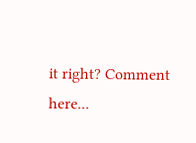it right? Comment here...